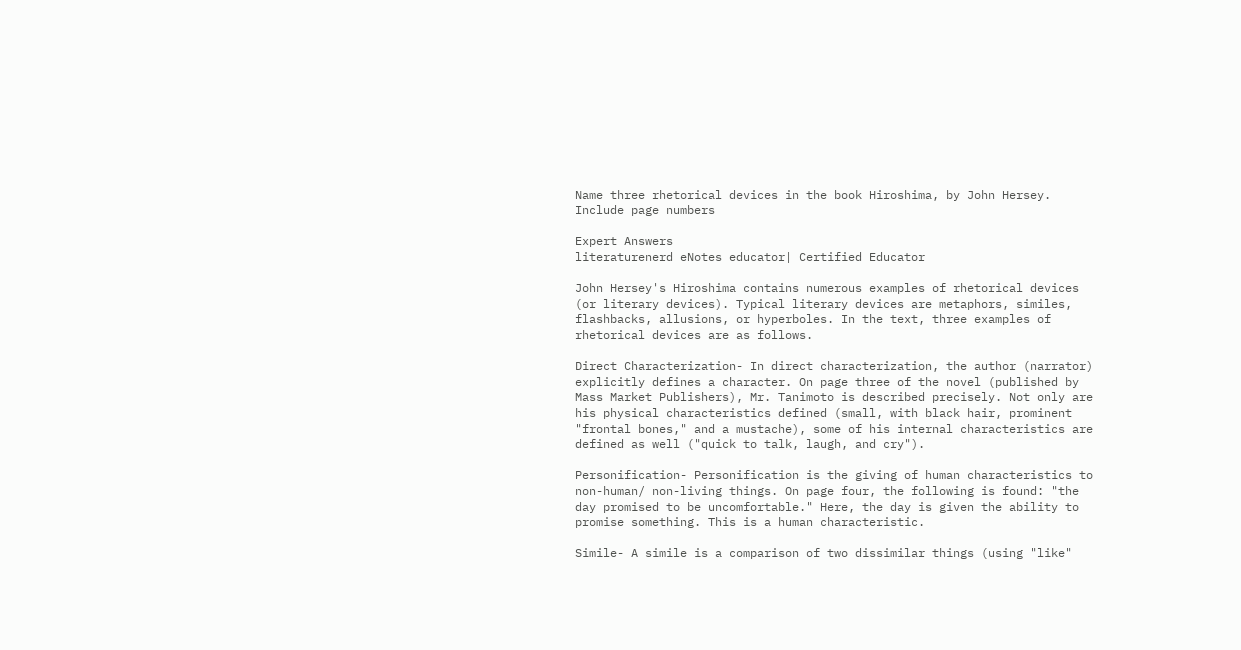Name three rhetorical devices in the book Hiroshima, by John Hersey. Include page numbers

Expert Answers
literaturenerd eNotes educator| Certified Educator

John Hersey's Hiroshima contains numerous examples of rhetorical devices (or literary devices). Typical literary devices are metaphors, similes, flashbacks, allusions, or hyperboles. In the text, three examples of rhetorical devices are as follows.

Direct Characterization- In direct characterization, the author (narrator) explicitly defines a character. On page three of the novel (published by Mass Market Publishers), Mr. Tanimoto is described precisely. Not only are his physical characteristics defined (small, with black hair, prominent "frontal bones," and a mustache), some of his internal characteristics are defined as well ("quick to talk, laugh, and cry").

Personification- Personification is the giving of human characteristics to non-human/ non-living things. On page four, the following is found: "the day promised to be uncomfortable." Here, the day is given the ability to promise something. This is a human characteristic.

Simile- A simile is a comparison of two dissimilar things (using "like"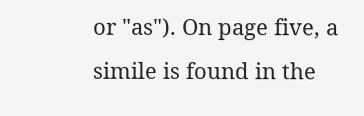or "as"). On page five, a simile is found in the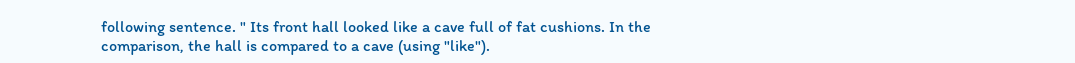following sentence. " Its front hall looked like a cave full of fat cushions. In the comparison, the hall is compared to a cave (using "like").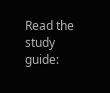Read the study guide: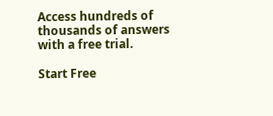Access hundreds of thousands of answers with a free trial.

Start Free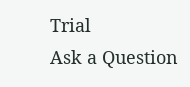Trial
Ask a Question